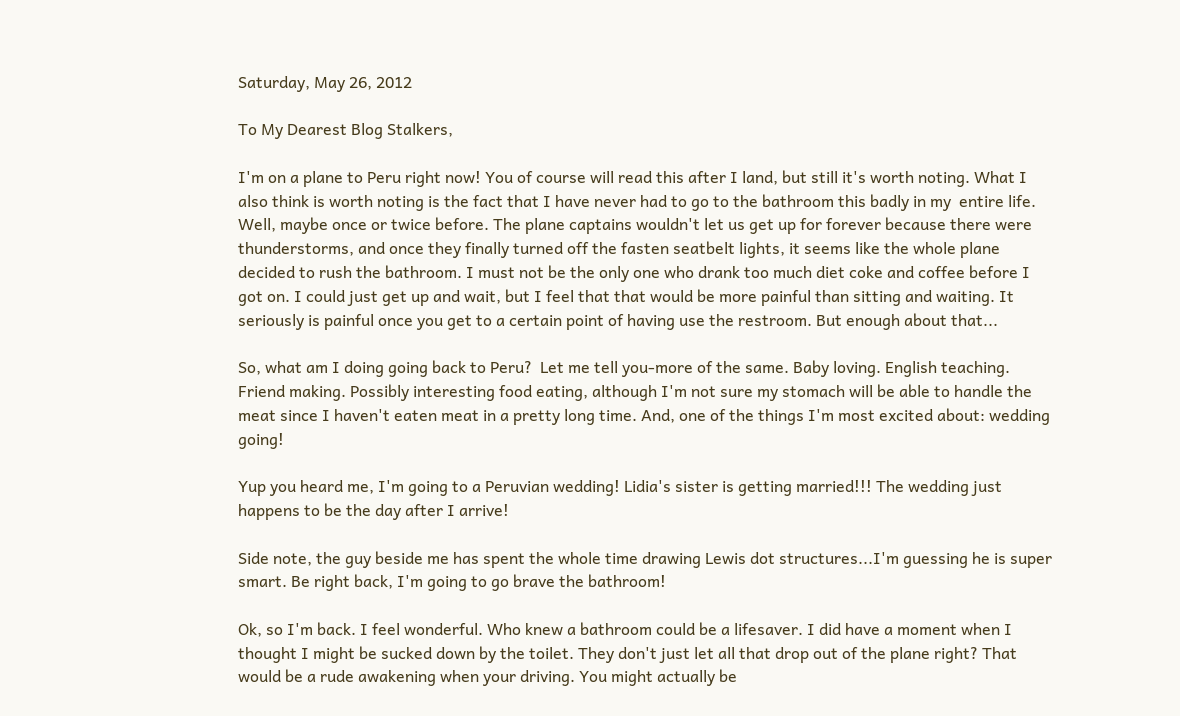Saturday, May 26, 2012

To My Dearest Blog Stalkers,

I'm on a plane to Peru right now! You of course will read this after I land, but still it's worth noting. What I also think is worth noting is the fact that I have never had to go to the bathroom this badly in my  entire life. Well, maybe once or twice before. The plane captains wouldn't let us get up for forever because there were thunderstorms, and once they finally turned off the fasten seatbelt lights, it seems like the whole plane decided to rush the bathroom. I must not be the only one who drank too much diet coke and coffee before I got on. I could just get up and wait, but I feel that that would be more painful than sitting and waiting. It seriously is painful once you get to a certain point of having use the restroom. But enough about that...

So, what am I doing going back to Peru?  Let me tell you-more of the same. Baby loving. English teaching. Friend making. Possibly interesting food eating, although I'm not sure my stomach will be able to handle the meat since I haven't eaten meat in a pretty long time. And, one of the things I'm most excited about: wedding going!

Yup you heard me, I'm going to a Peruvian wedding! Lidia's sister is getting married!!! The wedding just happens to be the day after I arrive!

Side note, the guy beside me has spent the whole time drawing Lewis dot structures...I'm guessing he is super smart. Be right back, I'm going to go brave the bathroom!

Ok, so I'm back. I feel wonderful. Who knew a bathroom could be a lifesaver. I did have a moment when I thought I might be sucked down by the toilet. They don't just let all that drop out of the plane right? That would be a rude awakening when your driving. You might actually be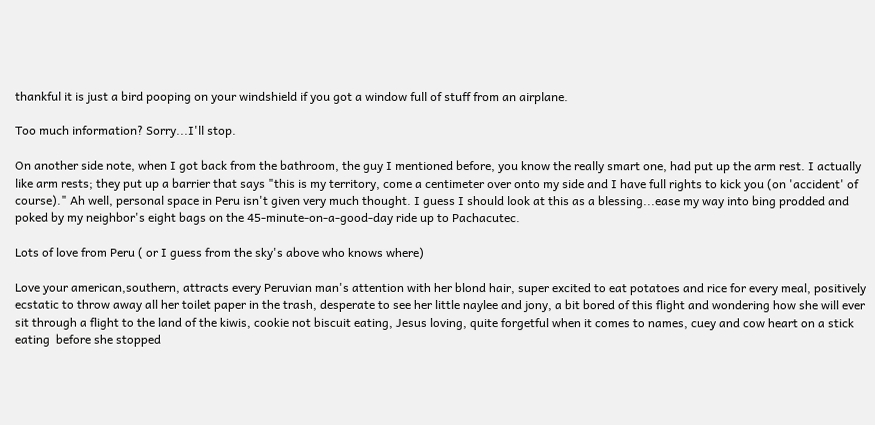thankful it is just a bird pooping on your windshield if you got a window full of stuff from an airplane.

Too much information? Sorry...I'll stop.

On another side note, when I got back from the bathroom, the guy I mentioned before, you know the really smart one, had put up the arm rest. I actually like arm rests; they put up a barrier that says "this is my territory, come a centimeter over onto my side and I have full rights to kick you (on 'accident' of course)." Ah well, personal space in Peru isn't given very much thought. I guess I should look at this as a blessing...ease my way into bing prodded and poked by my neighbor's eight bags on the 45-minute-on-a-good-day ride up to Pachacutec.

Lots of love from Peru ( or I guess from the sky's above who knows where)

Love your american,southern, attracts every Peruvian man's attention with her blond hair, super excited to eat potatoes and rice for every meal, positively ecstatic to throw away all her toilet paper in the trash, desperate to see her little naylee and jony, a bit bored of this flight and wondering how she will ever sit through a flight to the land of the kiwis, cookie not biscuit eating, Jesus loving, quite forgetful when it comes to names, cuey and cow heart on a stick eating  before she stopped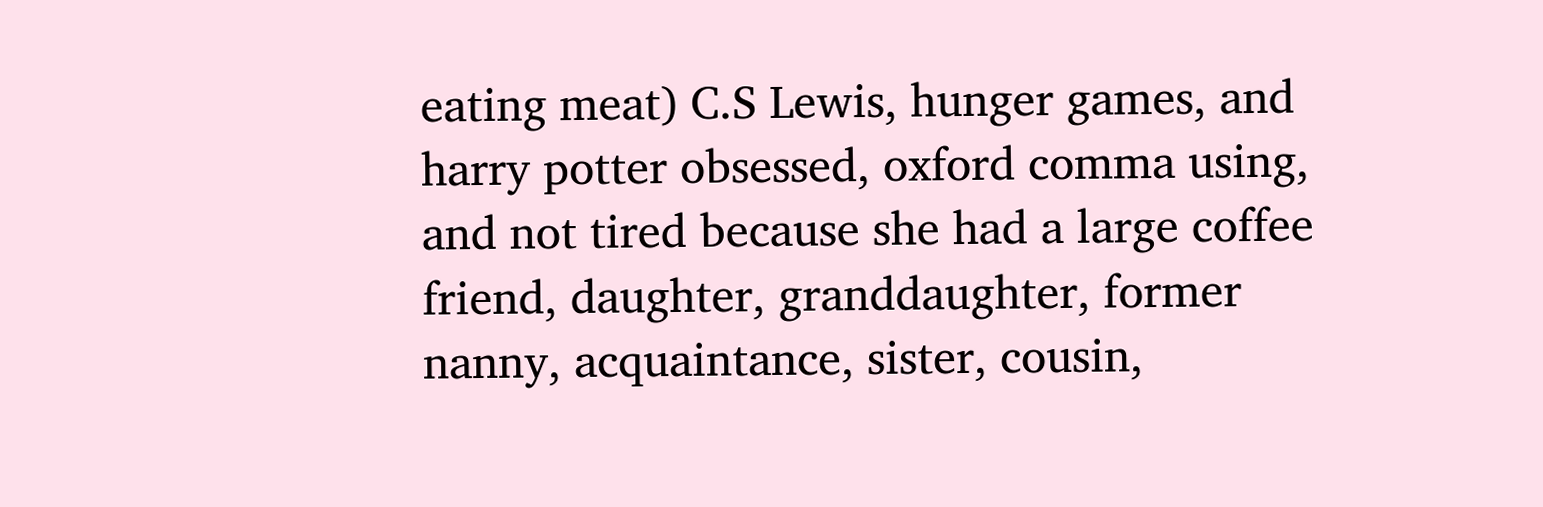eating meat) C.S Lewis, hunger games, and harry potter obsessed, oxford comma using,  and not tired because she had a large coffee friend, daughter, granddaughter, former nanny, acquaintance, sister, cousin,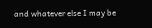and whatever else I may be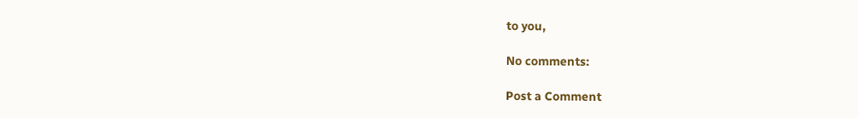to you,

No comments:

Post a Comment